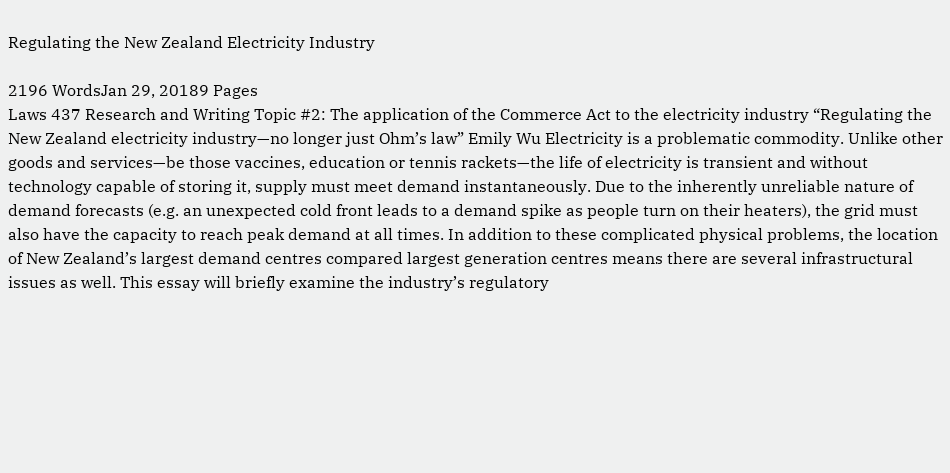Regulating the New Zealand Electricity Industry

2196 WordsJan 29, 20189 Pages
Laws 437 Research and Writing Topic #2: The application of the Commerce Act to the electricity industry “Regulating the New Zealand electricity industry—no longer just Ohm’s law” Emily Wu Electricity is a problematic commodity. Unlike other goods and services—be those vaccines, education or tennis rackets—the life of electricity is transient and without technology capable of storing it, supply must meet demand instantaneously. Due to the inherently unreliable nature of demand forecasts (e.g. an unexpected cold front leads to a demand spike as people turn on their heaters), the grid must also have the capacity to reach peak demand at all times. In addition to these complicated physical problems, the location of New Zealand’s largest demand centres compared largest generation centres means there are several infrastructural issues as well. This essay will briefly examine the industry’s regulatory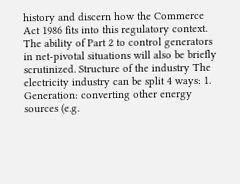history and discern how the Commerce Act 1986 fits into this regulatory context. The ability of Part 2 to control generators in net-pivotal situations will also be briefly scrutinized. Structure of the industry The electricity industry can be split 4 ways: 1. Generation: converting other energy sources (e.g.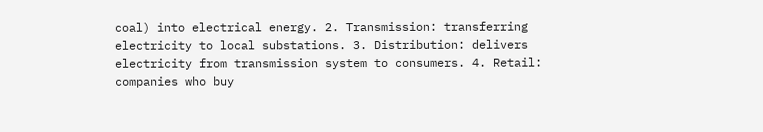coal) into electrical energy. 2. Transmission: transferring electricity to local substations. 3. Distribution: delivers electricity from transmission system to consumers. 4. Retail: companies who buy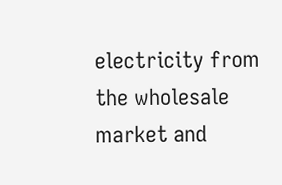electricity from the wholesale market and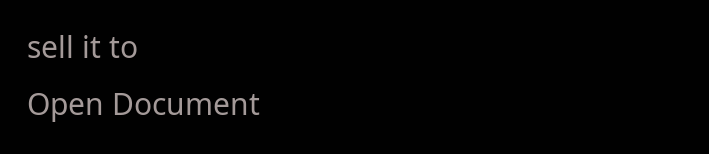sell it to
Open Document